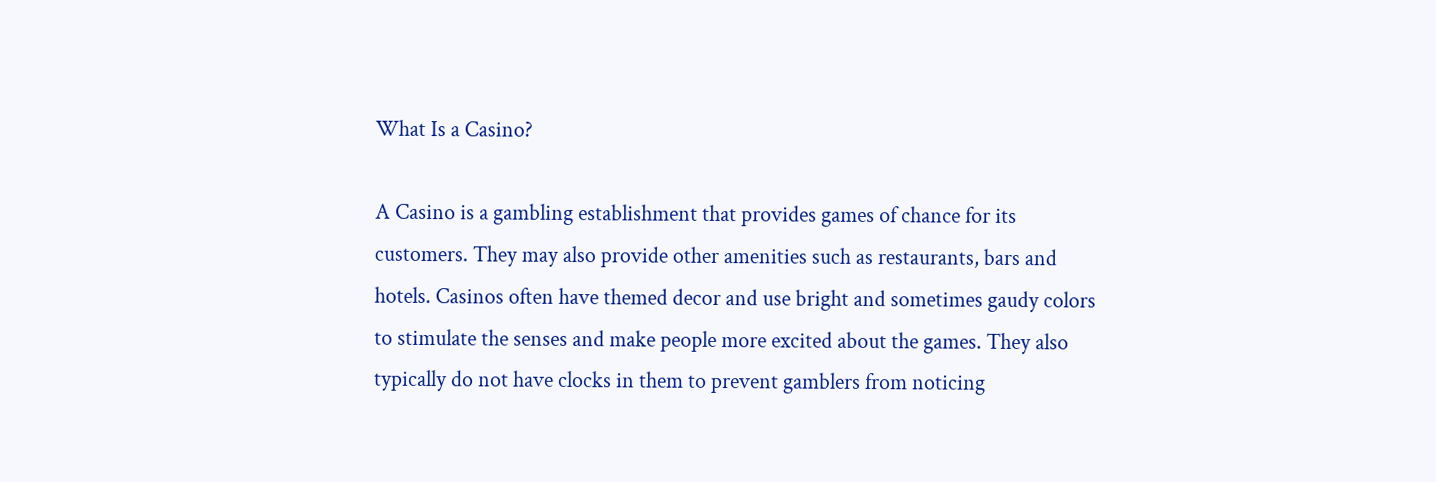What Is a Casino?

A Casino is a gambling establishment that provides games of chance for its customers. They may also provide other amenities such as restaurants, bars and hotels. Casinos often have themed decor and use bright and sometimes gaudy colors to stimulate the senses and make people more excited about the games. They also typically do not have clocks in them to prevent gamblers from noticing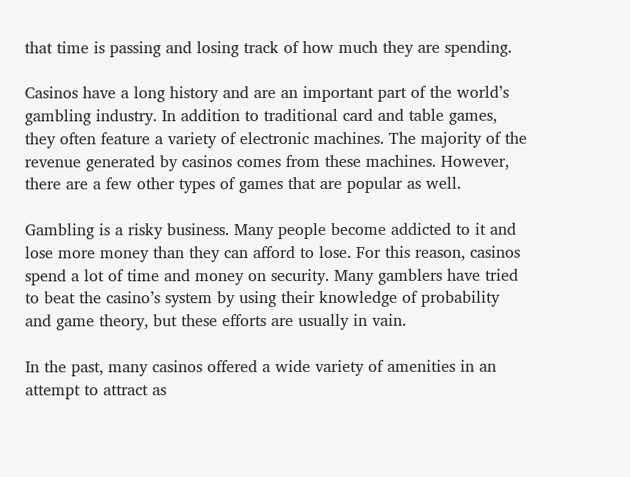that time is passing and losing track of how much they are spending.

Casinos have a long history and are an important part of the world’s gambling industry. In addition to traditional card and table games, they often feature a variety of electronic machines. The majority of the revenue generated by casinos comes from these machines. However, there are a few other types of games that are popular as well.

Gambling is a risky business. Many people become addicted to it and lose more money than they can afford to lose. For this reason, casinos spend a lot of time and money on security. Many gamblers have tried to beat the casino’s system by using their knowledge of probability and game theory, but these efforts are usually in vain.

In the past, many casinos offered a wide variety of amenities in an attempt to attract as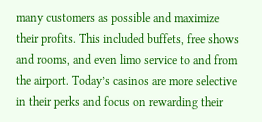many customers as possible and maximize their profits. This included buffets, free shows and rooms, and even limo service to and from the airport. Today’s casinos are more selective in their perks and focus on rewarding their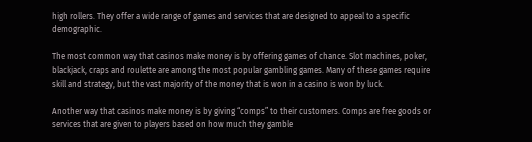high rollers. They offer a wide range of games and services that are designed to appeal to a specific demographic.

The most common way that casinos make money is by offering games of chance. Slot machines, poker, blackjack, craps and roulette are among the most popular gambling games. Many of these games require skill and strategy, but the vast majority of the money that is won in a casino is won by luck.

Another way that casinos make money is by giving “comps” to their customers. Comps are free goods or services that are given to players based on how much they gamble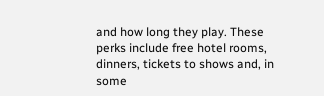and how long they play. These perks include free hotel rooms, dinners, tickets to shows and, in some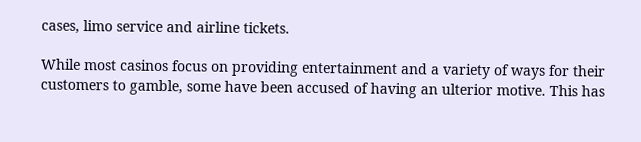cases, limo service and airline tickets.

While most casinos focus on providing entertainment and a variety of ways for their customers to gamble, some have been accused of having an ulterior motive. This has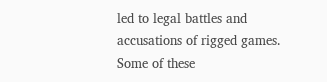led to legal battles and accusations of rigged games. Some of these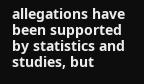allegations have been supported by statistics and studies, but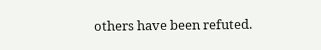others have been refuted.